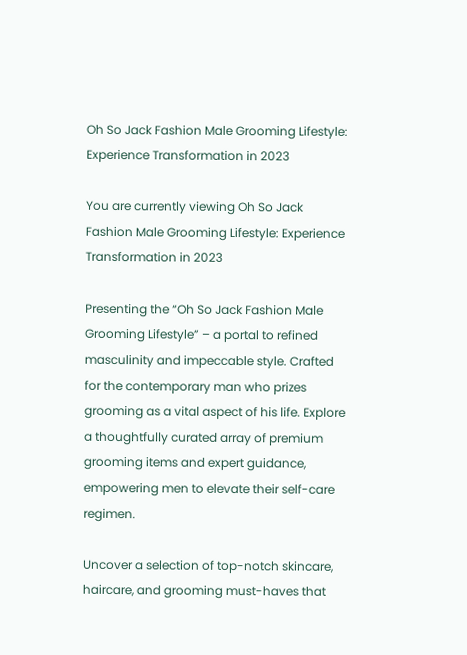Oh So Jack Fashion Male Grooming Lifestyle: Experience Transformation in 2023

You are currently viewing Oh So Jack Fashion Male Grooming Lifestyle: Experience Transformation in 2023

Presenting the “Oh So Jack Fashion Male Grooming Lifestyle” – a portal to refined masculinity and impeccable style. Crafted for the contemporary man who prizes grooming as a vital aspect of his life. Explore a thoughtfully curated array of premium grooming items and expert guidance, empowering men to elevate their self-care regimen.

Uncover a selection of top-notch skincare, haircare, and grooming must-haves that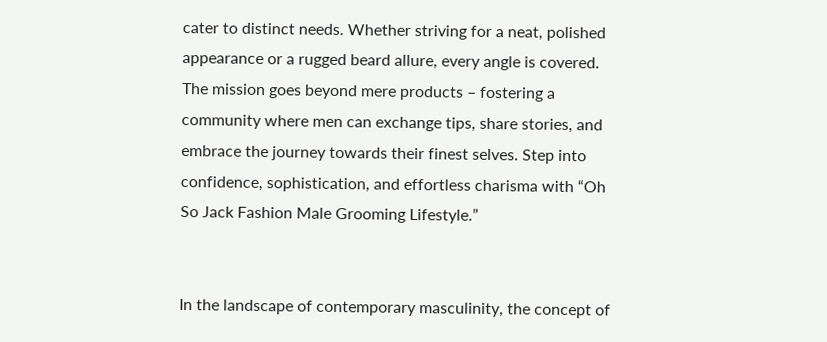cater to distinct needs. Whether striving for a neat, polished appearance or a rugged beard allure, every angle is covered. The mission goes beyond mere products – fostering a community where men can exchange tips, share stories, and embrace the journey towards their finest selves. Step into confidence, sophistication, and effortless charisma with “Oh So Jack Fashion Male Grooming Lifestyle.”


In the landscape of contemporary masculinity, the concept of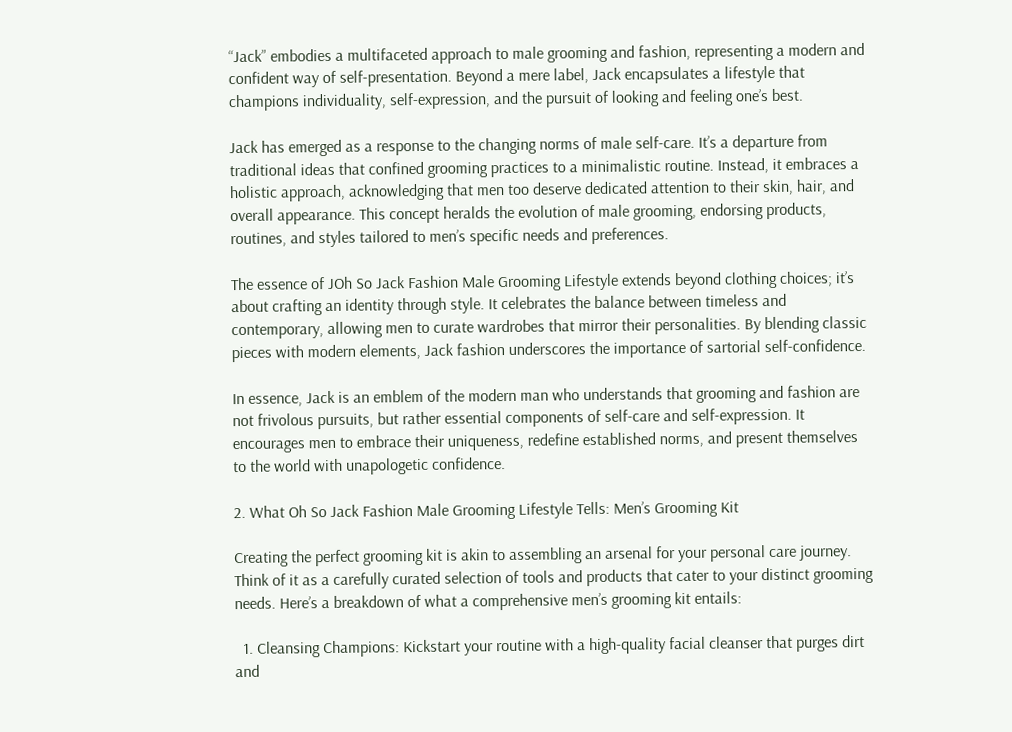“Jack” embodies a multifaceted approach to male grooming and fashion, representing a modern and confident way of self-presentation. Beyond a mere label, Jack encapsulates a lifestyle that champions individuality, self-expression, and the pursuit of looking and feeling one’s best.

Jack has emerged as a response to the changing norms of male self-care. It’s a departure from traditional ideas that confined grooming practices to a minimalistic routine. Instead, it embraces a holistic approach, acknowledging that men too deserve dedicated attention to their skin, hair, and overall appearance. This concept heralds the evolution of male grooming, endorsing products, routines, and styles tailored to men’s specific needs and preferences.

The essence of JOh So Jack Fashion Male Grooming Lifestyle extends beyond clothing choices; it’s about crafting an identity through style. It celebrates the balance between timeless and contemporary, allowing men to curate wardrobes that mirror their personalities. By blending classic pieces with modern elements, Jack fashion underscores the importance of sartorial self-confidence.

In essence, Jack is an emblem of the modern man who understands that grooming and fashion are not frivolous pursuits, but rather essential components of self-care and self-expression. It encourages men to embrace their uniqueness, redefine established norms, and present themselves to the world with unapologetic confidence.

2. What Oh So Jack Fashion Male Grooming Lifestyle Tells: Men’s Grooming Kit

Creating the perfect grooming kit is akin to assembling an arsenal for your personal care journey. Think of it as a carefully curated selection of tools and products that cater to your distinct grooming needs. Here’s a breakdown of what a comprehensive men’s grooming kit entails:

  1. Cleansing Champions: Kickstart your routine with a high-quality facial cleanser that purges dirt and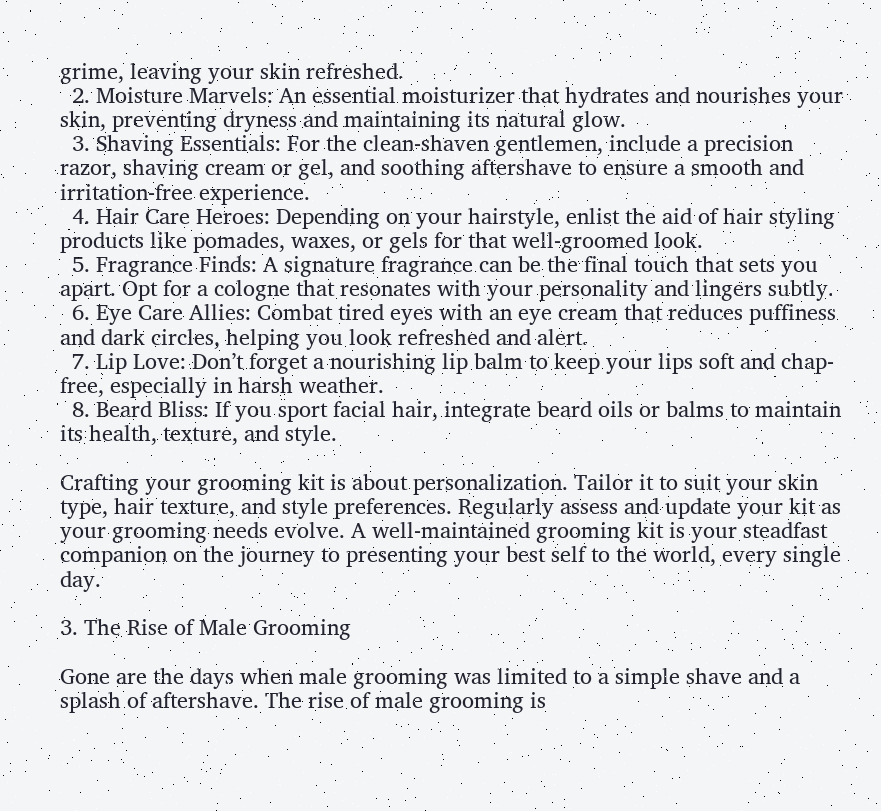grime, leaving your skin refreshed.
  2. Moisture Marvels: An essential moisturizer that hydrates and nourishes your skin, preventing dryness and maintaining its natural glow.
  3. Shaving Essentials: For the clean-shaven gentlemen, include a precision razor, shaving cream or gel, and soothing aftershave to ensure a smooth and irritation-free experience.
  4. Hair Care Heroes: Depending on your hairstyle, enlist the aid of hair styling products like pomades, waxes, or gels for that well-groomed look.
  5. Fragrance Finds: A signature fragrance can be the final touch that sets you apart. Opt for a cologne that resonates with your personality and lingers subtly.
  6. Eye Care Allies: Combat tired eyes with an eye cream that reduces puffiness and dark circles, helping you look refreshed and alert.
  7. Lip Love: Don’t forget a nourishing lip balm to keep your lips soft and chap-free, especially in harsh weather.
  8. Beard Bliss: If you sport facial hair, integrate beard oils or balms to maintain its health, texture, and style.

Crafting your grooming kit is about personalization. Tailor it to suit your skin type, hair texture, and style preferences. Regularly assess and update your kit as your grooming needs evolve. A well-maintained grooming kit is your steadfast companion on the journey to presenting your best self to the world, every single day.

3. The Rise of Male Grooming

Gone are the days when male grooming was limited to a simple shave and a splash of aftershave. The rise of male grooming is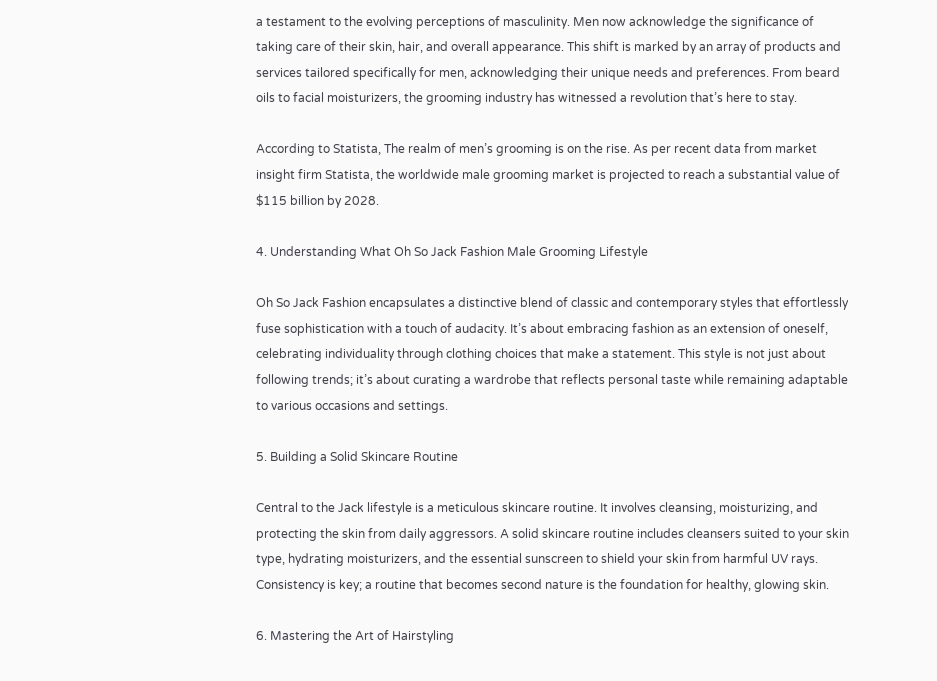a testament to the evolving perceptions of masculinity. Men now acknowledge the significance of taking care of their skin, hair, and overall appearance. This shift is marked by an array of products and services tailored specifically for men, acknowledging their unique needs and preferences. From beard oils to facial moisturizers, the grooming industry has witnessed a revolution that’s here to stay.

According to Statista, The realm of men’s grooming is on the rise. As per recent data from market insight firm Statista, the worldwide male grooming market is projected to reach a substantial value of $115 billion by 2028.

4. Understanding What Oh So Jack Fashion Male Grooming Lifestyle

Oh So Jack Fashion encapsulates a distinctive blend of classic and contemporary styles that effortlessly fuse sophistication with a touch of audacity. It’s about embracing fashion as an extension of oneself, celebrating individuality through clothing choices that make a statement. This style is not just about following trends; it’s about curating a wardrobe that reflects personal taste while remaining adaptable to various occasions and settings.

5. Building a Solid Skincare Routine

Central to the Jack lifestyle is a meticulous skincare routine. It involves cleansing, moisturizing, and protecting the skin from daily aggressors. A solid skincare routine includes cleansers suited to your skin type, hydrating moisturizers, and the essential sunscreen to shield your skin from harmful UV rays. Consistency is key; a routine that becomes second nature is the foundation for healthy, glowing skin.

6. Mastering the Art of Hairstyling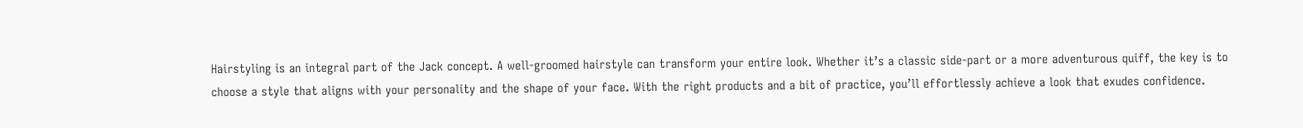Hairstyling is an integral part of the Jack concept. A well-groomed hairstyle can transform your entire look. Whether it’s a classic side-part or a more adventurous quiff, the key is to choose a style that aligns with your personality and the shape of your face. With the right products and a bit of practice, you’ll effortlessly achieve a look that exudes confidence.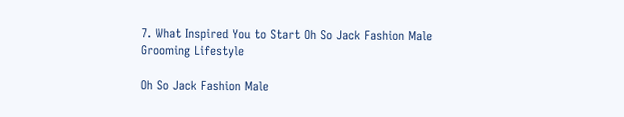7. What Inspired You to Start Oh So Jack Fashion Male Grooming Lifestyle

Oh So Jack Fashion Male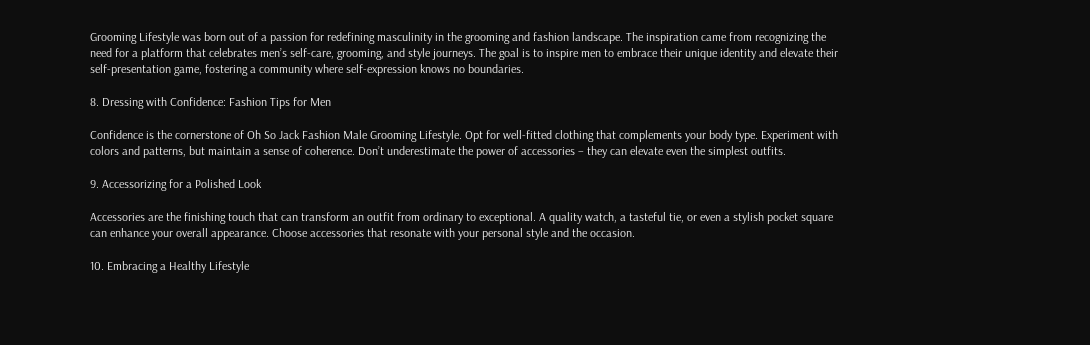Grooming Lifestyle was born out of a passion for redefining masculinity in the grooming and fashion landscape. The inspiration came from recognizing the need for a platform that celebrates men’s self-care, grooming, and style journeys. The goal is to inspire men to embrace their unique identity and elevate their self-presentation game, fostering a community where self-expression knows no boundaries.

8. Dressing with Confidence: Fashion Tips for Men

Confidence is the cornerstone of Oh So Jack Fashion Male Grooming Lifestyle. Opt for well-fitted clothing that complements your body type. Experiment with colors and patterns, but maintain a sense of coherence. Don’t underestimate the power of accessories – they can elevate even the simplest outfits.

9. Accessorizing for a Polished Look

Accessories are the finishing touch that can transform an outfit from ordinary to exceptional. A quality watch, a tasteful tie, or even a stylish pocket square can enhance your overall appearance. Choose accessories that resonate with your personal style and the occasion.

10. Embracing a Healthy Lifestyle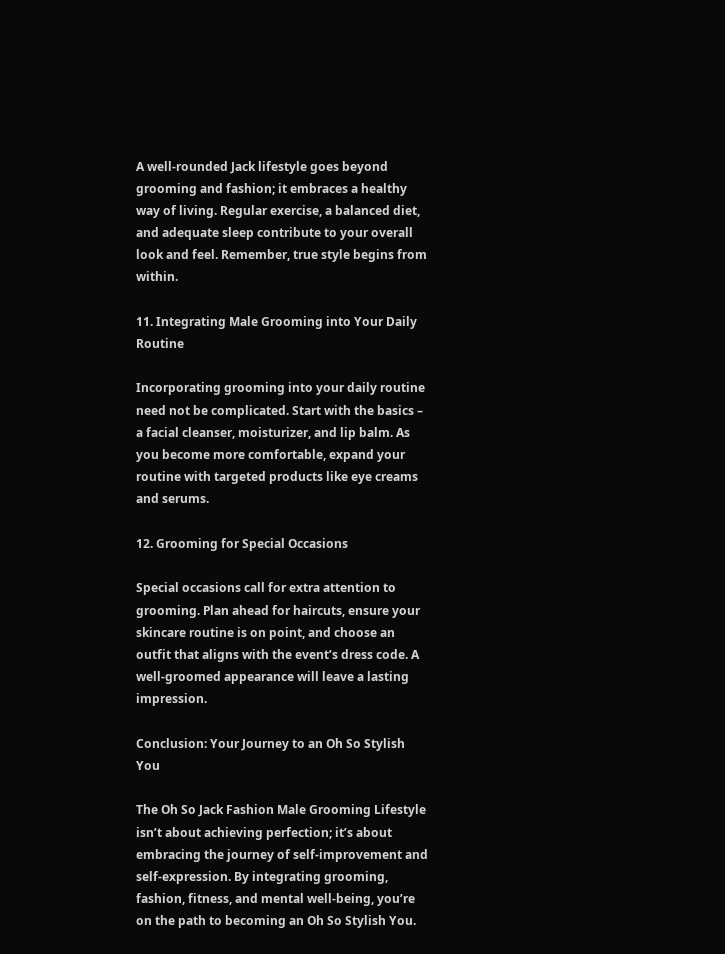A well-rounded Jack lifestyle goes beyond grooming and fashion; it embraces a healthy way of living. Regular exercise, a balanced diet, and adequate sleep contribute to your overall look and feel. Remember, true style begins from within.

11. Integrating Male Grooming into Your Daily Routine

Incorporating grooming into your daily routine need not be complicated. Start with the basics – a facial cleanser, moisturizer, and lip balm. As you become more comfortable, expand your routine with targeted products like eye creams and serums.

12. Grooming for Special Occasions

Special occasions call for extra attention to grooming. Plan ahead for haircuts, ensure your skincare routine is on point, and choose an outfit that aligns with the event’s dress code. A well-groomed appearance will leave a lasting impression.

Conclusion: Your Journey to an Oh So Stylish You

The Oh So Jack Fashion Male Grooming Lifestyle isn’t about achieving perfection; it’s about embracing the journey of self-improvement and self-expression. By integrating grooming, fashion, fitness, and mental well-being, you’re on the path to becoming an Oh So Stylish You.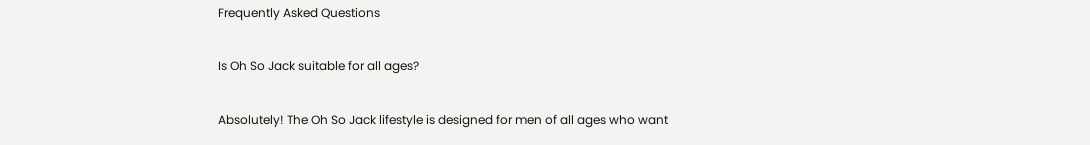Frequently Asked Questions

Is Oh So Jack suitable for all ages?

Absolutely! The Oh So Jack lifestyle is designed for men of all ages who want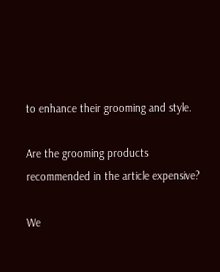to enhance their grooming and style.

Are the grooming products recommended in the article expensive?

We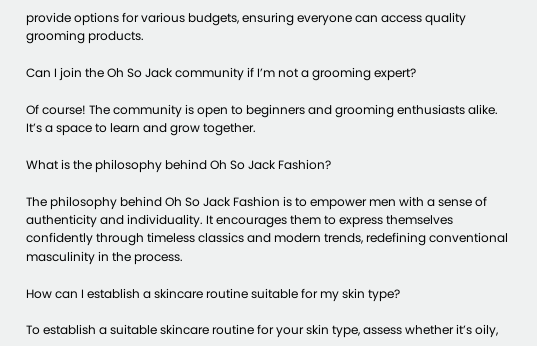provide options for various budgets, ensuring everyone can access quality grooming products.

Can I join the Oh So Jack community if I’m not a grooming expert?

Of course! The community is open to beginners and grooming enthusiasts alike. It’s a space to learn and grow together.

What is the philosophy behind Oh So Jack Fashion?

The philosophy behind Oh So Jack Fashion is to empower men with a sense of authenticity and individuality. It encourages them to express themselves confidently through timeless classics and modern trends, redefining conventional masculinity in the process.

How can I establish a skincare routine suitable for my skin type?

To establish a suitable skincare routine for your skin type, assess whether it’s oily,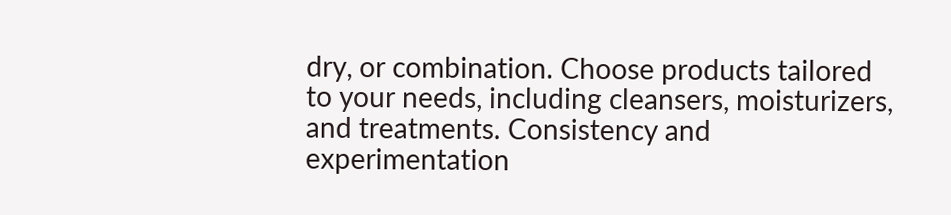dry, or combination. Choose products tailored to your needs, including cleansers, moisturizers, and treatments. Consistency and experimentation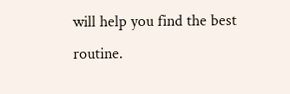will help you find the best routine.